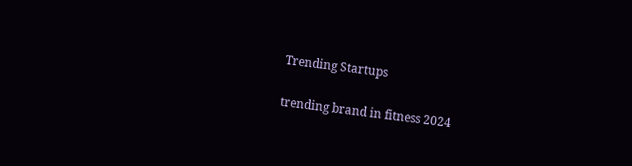Trending Startups

trending brand in fitness 2024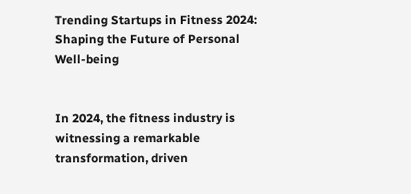Trending Startups in Fitness 2024: Shaping the Future of Personal Well-being


In 2024, the fitness industry is witnessing a remarkable transformation, driven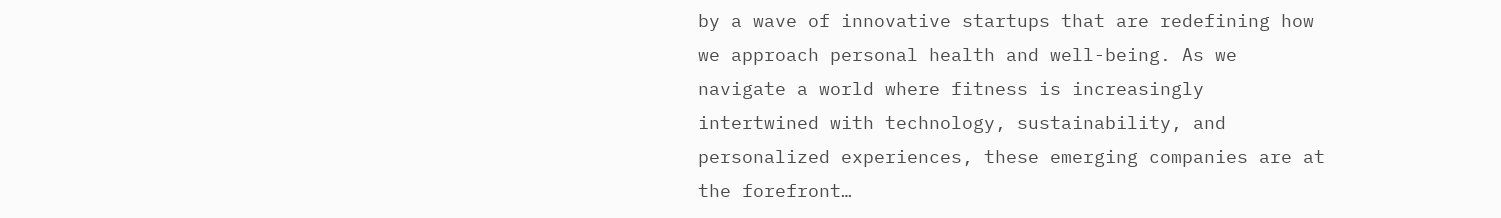by a wave of innovative startups that are redefining how we approach personal health and well-being. As we navigate a world where fitness is increasingly intertwined with technology, sustainability, and personalized experiences, these emerging companies are at the forefront…